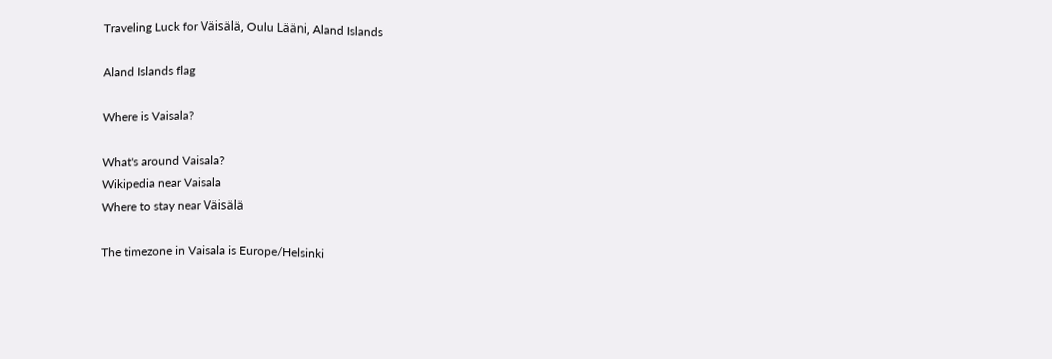Traveling Luck for Väisälä, Oulu Lääni, Aland Islands

Aland Islands flag

Where is Vaisala?

What's around Vaisala?
Wikipedia near Vaisala
Where to stay near Väisälä

The timezone in Vaisala is Europe/Helsinki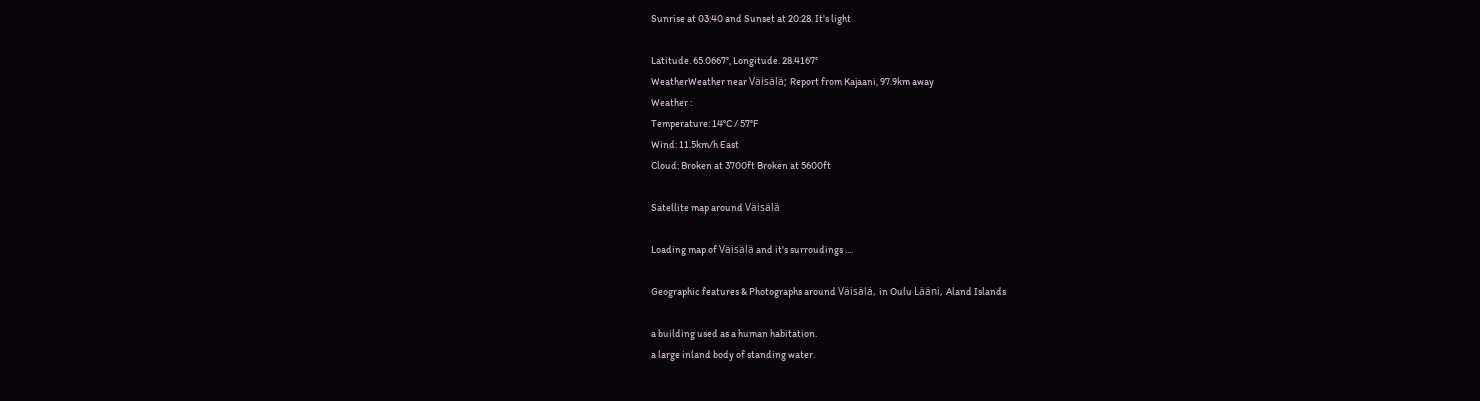Sunrise at 03:40 and Sunset at 20:28. It's light

Latitude. 65.0667°, Longitude. 28.4167°
WeatherWeather near Väisälä; Report from Kajaani, 97.9km away
Weather :
Temperature: 14°C / 57°F
Wind: 11.5km/h East
Cloud: Broken at 3700ft Broken at 5600ft

Satellite map around Väisälä

Loading map of Väisälä and it's surroudings ....

Geographic features & Photographs around Väisälä, in Oulu Lääni, Aland Islands

a building used as a human habitation.
a large inland body of standing water.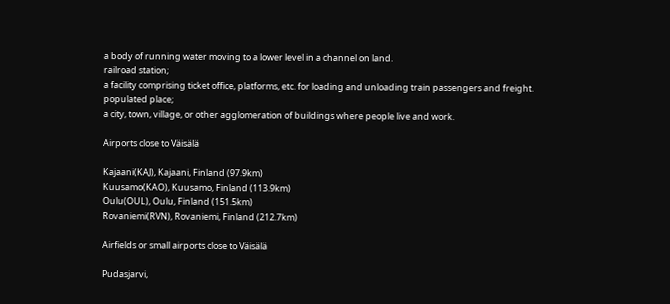a body of running water moving to a lower level in a channel on land.
railroad station;
a facility comprising ticket office, platforms, etc. for loading and unloading train passengers and freight.
populated place;
a city, town, village, or other agglomeration of buildings where people live and work.

Airports close to Väisälä

Kajaani(KAJ), Kajaani, Finland (97.9km)
Kuusamo(KAO), Kuusamo, Finland (113.9km)
Oulu(OUL), Oulu, Finland (151.5km)
Rovaniemi(RVN), Rovaniemi, Finland (212.7km)

Airfields or small airports close to Väisälä

Pudasjarvi,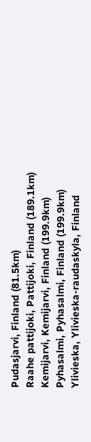Pudasjarvi, Finland (81.5km)
Raahe pattijoki, Pattijoki, Finland (189.1km)
Kemijarvi, Kemijarvi, Finland (199.9km)
Pyhasalmi, Pyhasalmi, Finland (199.9km)
Ylivieska, Ylivieska-raudaskyla, Finland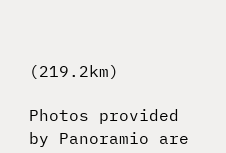(219.2km)

Photos provided by Panoramio are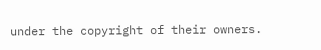under the copyright of their owners.